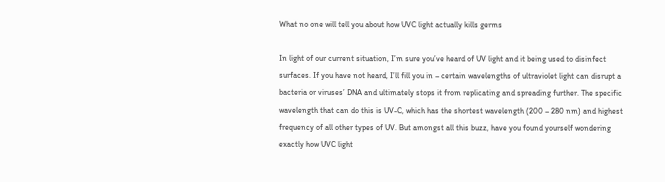What no one will tell you about how UVC light actually kills germs

In light of our current situation, I’m sure you’ve heard of UV light and it being used to disinfect surfaces. If you have not heard, I’ll fill you in – certain wavelengths of ultraviolet light can disrupt a bacteria or viruses’ DNA and ultimately stops it from replicating and spreading further. The specific wavelength that can do this is UV-C, which has the shortest wavelength (200 – 280 nm) and highest frequency of all other types of UV. But amongst all this buzz, have you found yourself wondering exactly how UVC light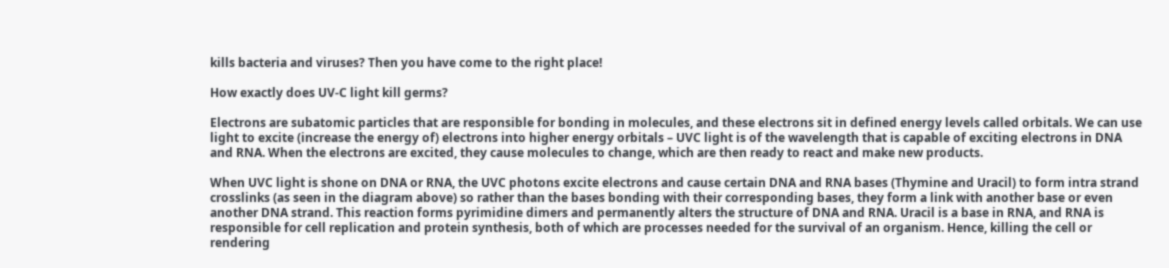kills bacteria and viruses? Then you have come to the right place!

How exactly does UV-C light kill germs?

Electrons are subatomic particles that are responsible for bonding in molecules, and these electrons sit in defined energy levels called orbitals. We can use light to excite (increase the energy of) electrons into higher energy orbitals – UVC light is of the wavelength that is capable of exciting electrons in DNA and RNA. When the electrons are excited, they cause molecules to change, which are then ready to react and make new products.

When UVC light is shone on DNA or RNA, the UVC photons excite electrons and cause certain DNA and RNA bases (Thymine and Uracil) to form intra strand crosslinks (as seen in the diagram above) so rather than the bases bonding with their corresponding bases, they form a link with another base or even another DNA strand. This reaction forms pyrimidine dimers and permanently alters the structure of DNA and RNA. Uracil is a base in RNA, and RNA is responsible for cell replication and protein synthesis, both of which are processes needed for the survival of an organism. Hence, killing the cell or rendering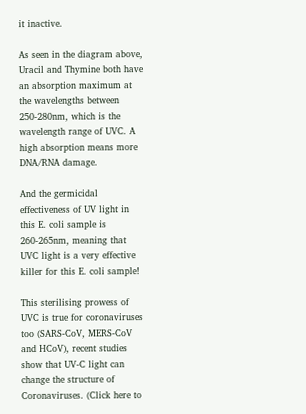it inactive.

As seen in the diagram above, Uracil and Thymine both have an absorption maximum at the wavelengths between 250-280nm, which is the wavelength range of UVC. A high absorption means more DNA/RNA damage.

And the germicidal effectiveness of UV light in this E. coli sample is 260-265nm, meaning that UVC light is a very effective killer for this E. coli sample!

This sterilising prowess of UVC is true for coronaviruses too (SARS-CoV, MERS-CoV and HCoV), recent studies show that UV-C light can change the structure of Coronaviruses. (Click here to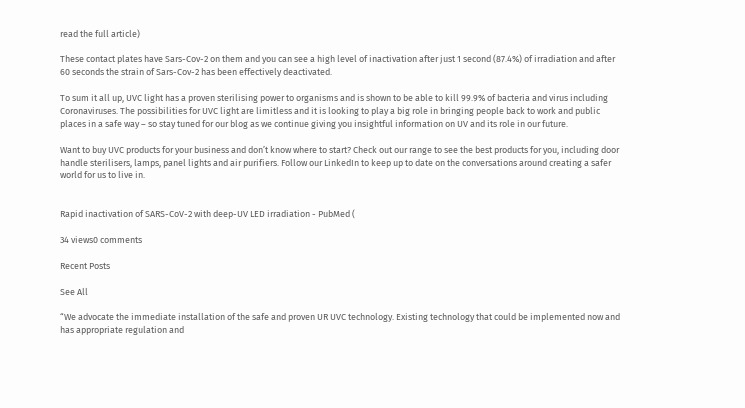read the full article)

These contact plates have Sars-Cov-2 on them and you can see a high level of inactivation after just 1 second (87.4%) of irradiation and after 60 seconds the strain of Sars-Cov-2 has been effectively deactivated.

To sum it all up, UVC light has a proven sterilising power to organisms and is shown to be able to kill 99.9% of bacteria and virus including Coronaviruses. The possibilities for UVC light are limitless and it is looking to play a big role in bringing people back to work and public places in a safe way – so stay tuned for our blog as we continue giving you insightful information on UV and its role in our future.

Want to buy UVC products for your business and don’t know where to start? Check out our range to see the best products for you, including door handle sterilisers, lamps, panel lights and air purifiers. Follow our LinkedIn to keep up to date on the conversations around creating a safer world for us to live in.


Rapid inactivation of SARS-CoV-2 with deep-UV LED irradiation - PubMed (

34 views0 comments

Recent Posts

See All

“We advocate the immediate installation of the safe and proven UR UVC technology. Existing technology that could be implemented now and has appropriate regulation and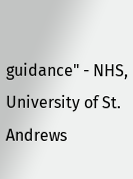guidance" - NHS, University of St. Andrews